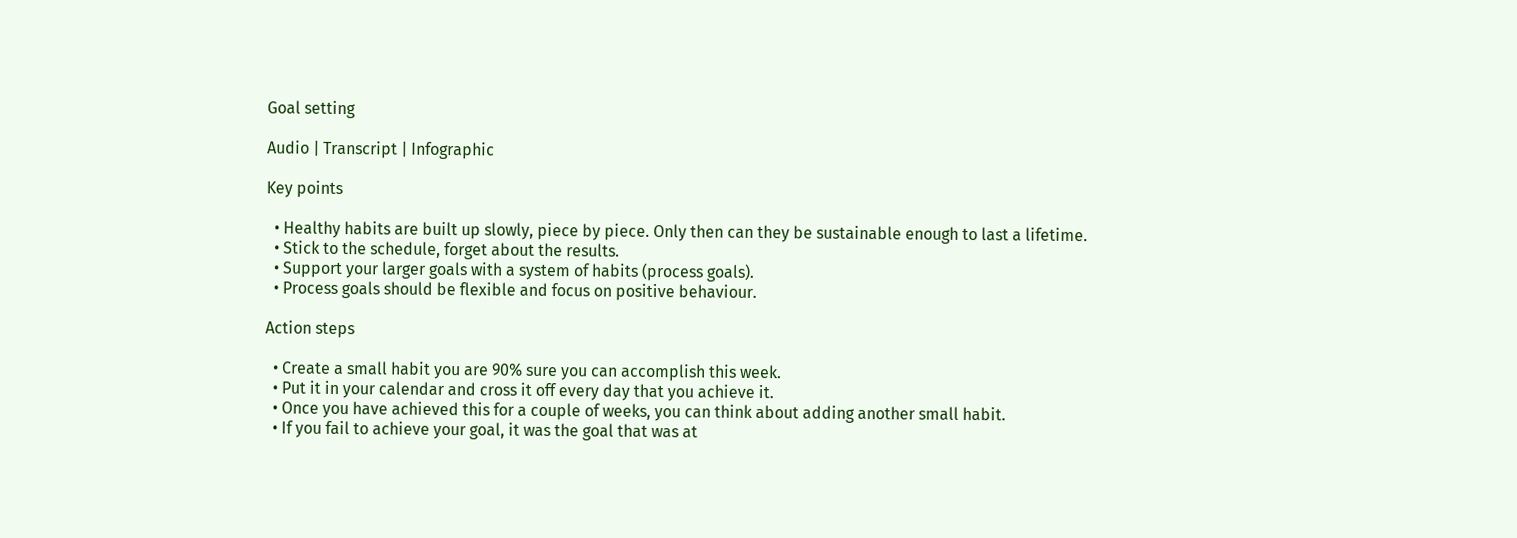Goal setting

Audio | Transcript | Infographic

Key points

  • Healthy habits are built up slowly, piece by piece. Only then can they be sustainable enough to last a lifetime.
  • Stick to the schedule, forget about the results.
  • Support your larger goals with a system of habits (process goals).
  • Process goals should be flexible and focus on positive behaviour.

Action steps

  • Create a small habit you are 90% sure you can accomplish this week.
  • Put it in your calendar and cross it off every day that you achieve it.
  • Once you have achieved this for a couple of weeks, you can think about adding another small habit.
  • If you fail to achieve your goal, it was the goal that was at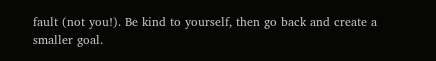fault (not you!). Be kind to yourself, then go back and create a smaller goal.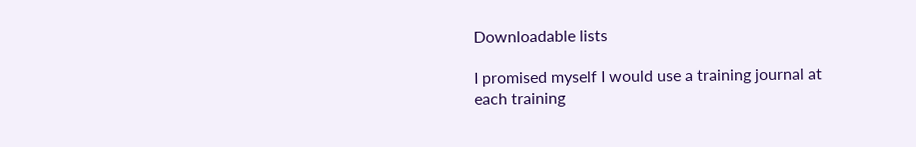Downloadable lists

I promised myself I would use a training journal at each training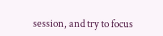session, and try to focus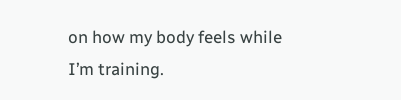on how my body feels while I’m training.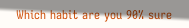Which habit are you 90% sure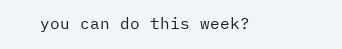you can do this week?